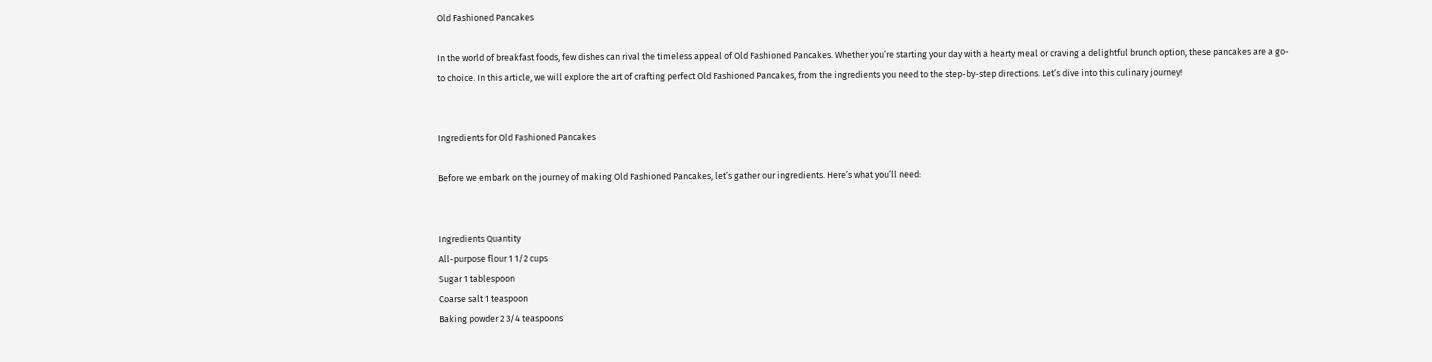Old Fashioned Pancakes

In the world of breakfast foods, few dishes can rival the timeless appeal of Old Fashioned Pancakes. Whether you’re starting your day with a hearty meal or craving a delightful brunch option, these pancakes are a go-to choice. In this article, we will explore the art of crafting perfect Old Fashioned Pancakes, from the ingredients you need to the step-by-step directions. Let’s dive into this culinary journey!


Ingredients for Old Fashioned Pancakes

Before we embark on the journey of making Old Fashioned Pancakes, let’s gather our ingredients. Here’s what you’ll need:


Ingredients Quantity
All-purpose flour 1 1/2 cups
Sugar 1 tablespoon
Coarse salt 1 teaspoon
Baking powder 2 3/4 teaspoons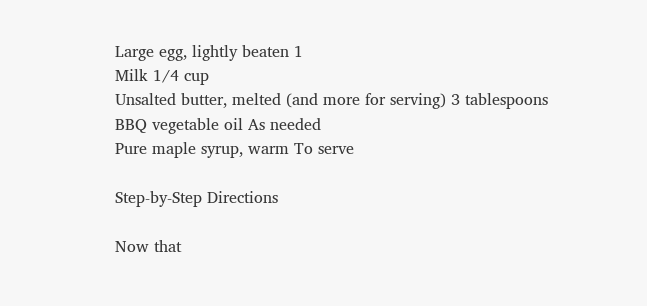Large egg, lightly beaten 1
Milk 1/4 cup
Unsalted butter, melted (and more for serving) 3 tablespoons
BBQ vegetable oil As needed
Pure maple syrup, warm To serve

Step-by-Step Directions

Now that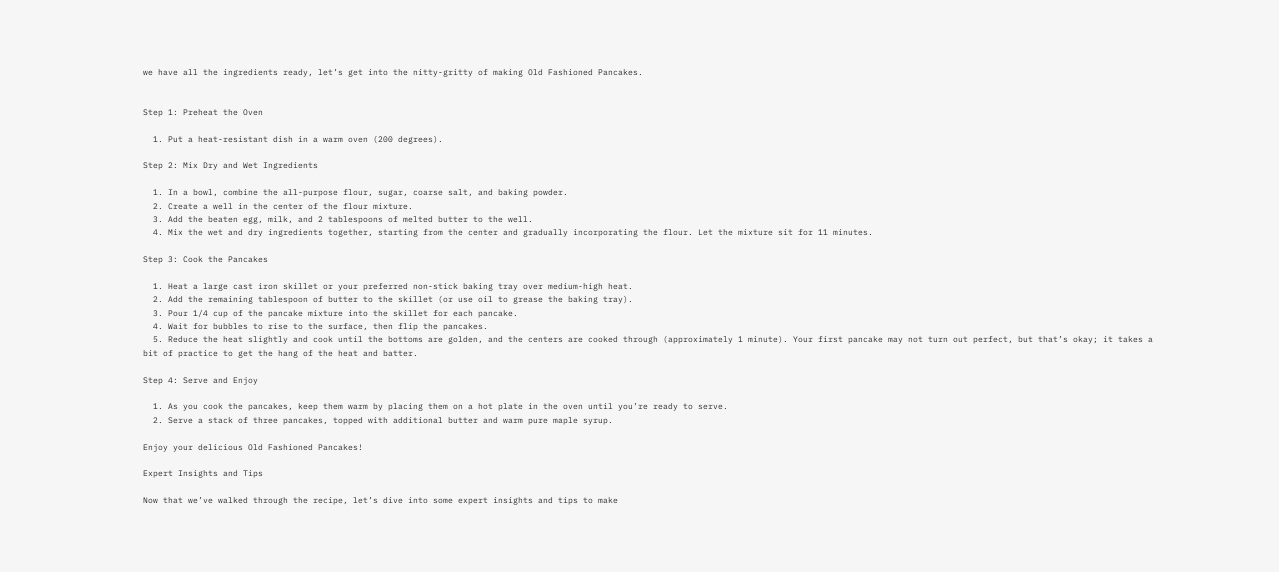we have all the ingredients ready, let’s get into the nitty-gritty of making Old Fashioned Pancakes.


Step 1: Preheat the Oven

  1. Put a heat-resistant dish in a warm oven (200 degrees).

Step 2: Mix Dry and Wet Ingredients

  1. In a bowl, combine the all-purpose flour, sugar, coarse salt, and baking powder.
  2. Create a well in the center of the flour mixture.
  3. Add the beaten egg, milk, and 2 tablespoons of melted butter to the well.
  4. Mix the wet and dry ingredients together, starting from the center and gradually incorporating the flour. Let the mixture sit for 11 minutes.

Step 3: Cook the Pancakes

  1. Heat a large cast iron skillet or your preferred non-stick baking tray over medium-high heat.
  2. Add the remaining tablespoon of butter to the skillet (or use oil to grease the baking tray).
  3. Pour 1/4 cup of the pancake mixture into the skillet for each pancake.
  4. Wait for bubbles to rise to the surface, then flip the pancakes.
  5. Reduce the heat slightly and cook until the bottoms are golden, and the centers are cooked through (approximately 1 minute). Your first pancake may not turn out perfect, but that’s okay; it takes a bit of practice to get the hang of the heat and batter.

Step 4: Serve and Enjoy

  1. As you cook the pancakes, keep them warm by placing them on a hot plate in the oven until you’re ready to serve.
  2. Serve a stack of three pancakes, topped with additional butter and warm pure maple syrup.

Enjoy your delicious Old Fashioned Pancakes!

Expert Insights and Tips

Now that we’ve walked through the recipe, let’s dive into some expert insights and tips to make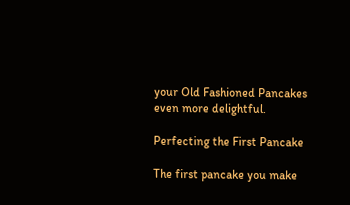your Old Fashioned Pancakes even more delightful.

Perfecting the First Pancake

The first pancake you make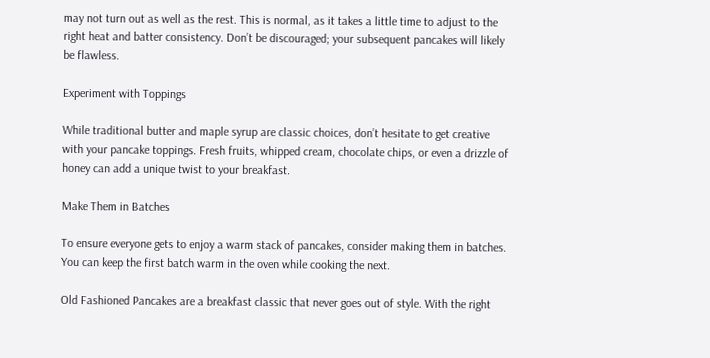may not turn out as well as the rest. This is normal, as it takes a little time to adjust to the right heat and batter consistency. Don’t be discouraged; your subsequent pancakes will likely be flawless.

Experiment with Toppings

While traditional butter and maple syrup are classic choices, don’t hesitate to get creative with your pancake toppings. Fresh fruits, whipped cream, chocolate chips, or even a drizzle of honey can add a unique twist to your breakfast.

Make Them in Batches

To ensure everyone gets to enjoy a warm stack of pancakes, consider making them in batches. You can keep the first batch warm in the oven while cooking the next.

Old Fashioned Pancakes are a breakfast classic that never goes out of style. With the right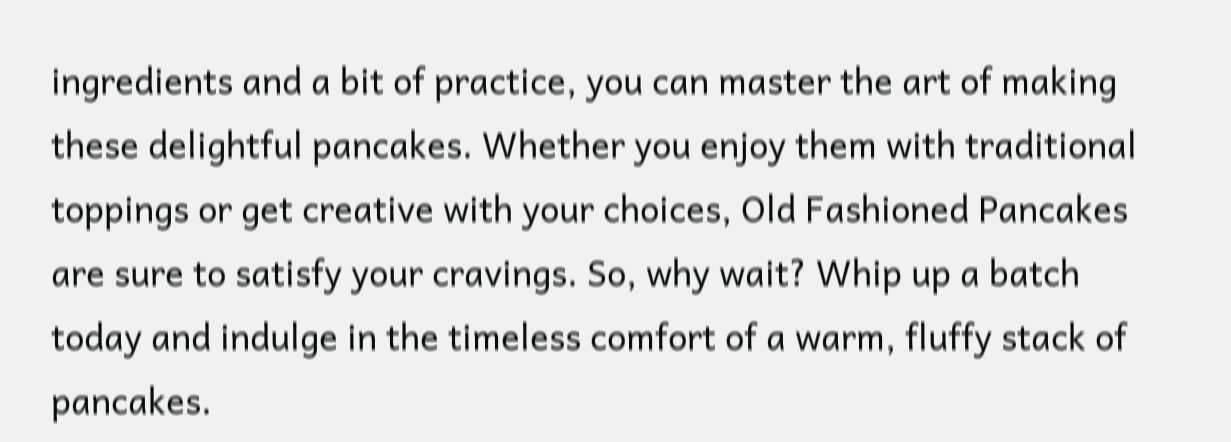ingredients and a bit of practice, you can master the art of making these delightful pancakes. Whether you enjoy them with traditional toppings or get creative with your choices, Old Fashioned Pancakes are sure to satisfy your cravings. So, why wait? Whip up a batch today and indulge in the timeless comfort of a warm, fluffy stack of pancakes.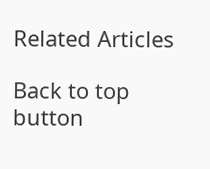Related Articles

Back to top button